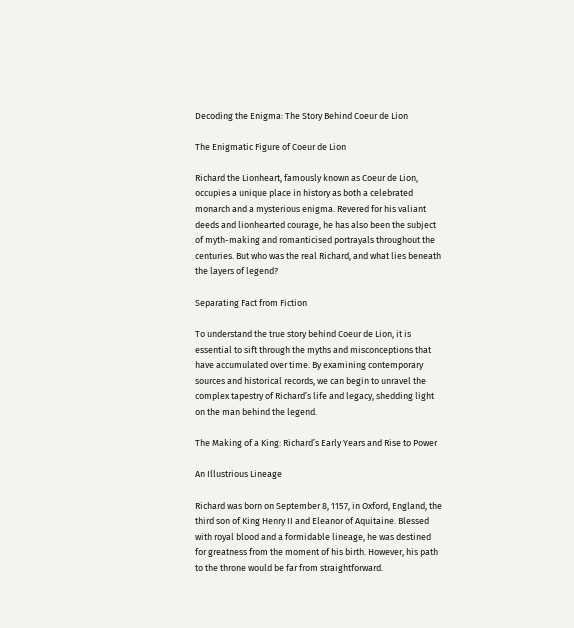Decoding the Enigma: The Story Behind Coeur de Lion

The Enigmatic Figure of Coeur de Lion

Richard the Lionheart, famously known as Coeur de Lion, occupies a unique place in history as both a celebrated monarch and a mysterious enigma. Revered for his valiant deeds and lionhearted courage, he has also been the subject of myth-making and romanticised portrayals throughout the centuries. But who was the real Richard, and what lies beneath the layers of legend?

Separating Fact from Fiction

To understand the true story behind Coeur de Lion, it is essential to sift through the myths and misconceptions that have accumulated over time. By examining contemporary sources and historical records, we can begin to unravel the complex tapestry of Richard’s life and legacy, shedding light on the man behind the legend.

The Making of a King: Richard’s Early Years and Rise to Power

An Illustrious Lineage

Richard was born on September 8, 1157, in Oxford, England, the third son of King Henry II and Eleanor of Aquitaine. Blessed with royal blood and a formidable lineage, he was destined for greatness from the moment of his birth. However, his path to the throne would be far from straightforward.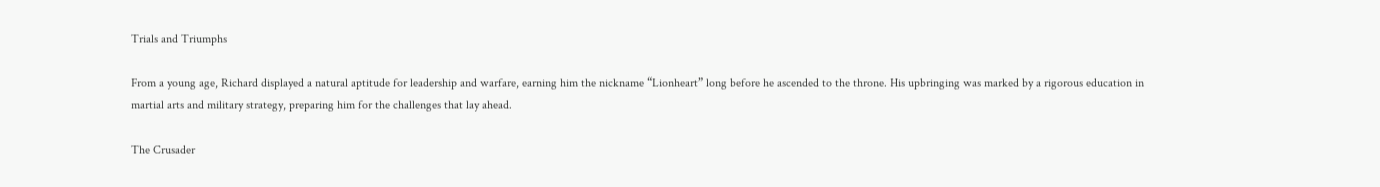Trials and Triumphs

From a young age, Richard displayed a natural aptitude for leadership and warfare, earning him the nickname “Lionheart” long before he ascended to the throne. His upbringing was marked by a rigorous education in martial arts and military strategy, preparing him for the challenges that lay ahead.

The Crusader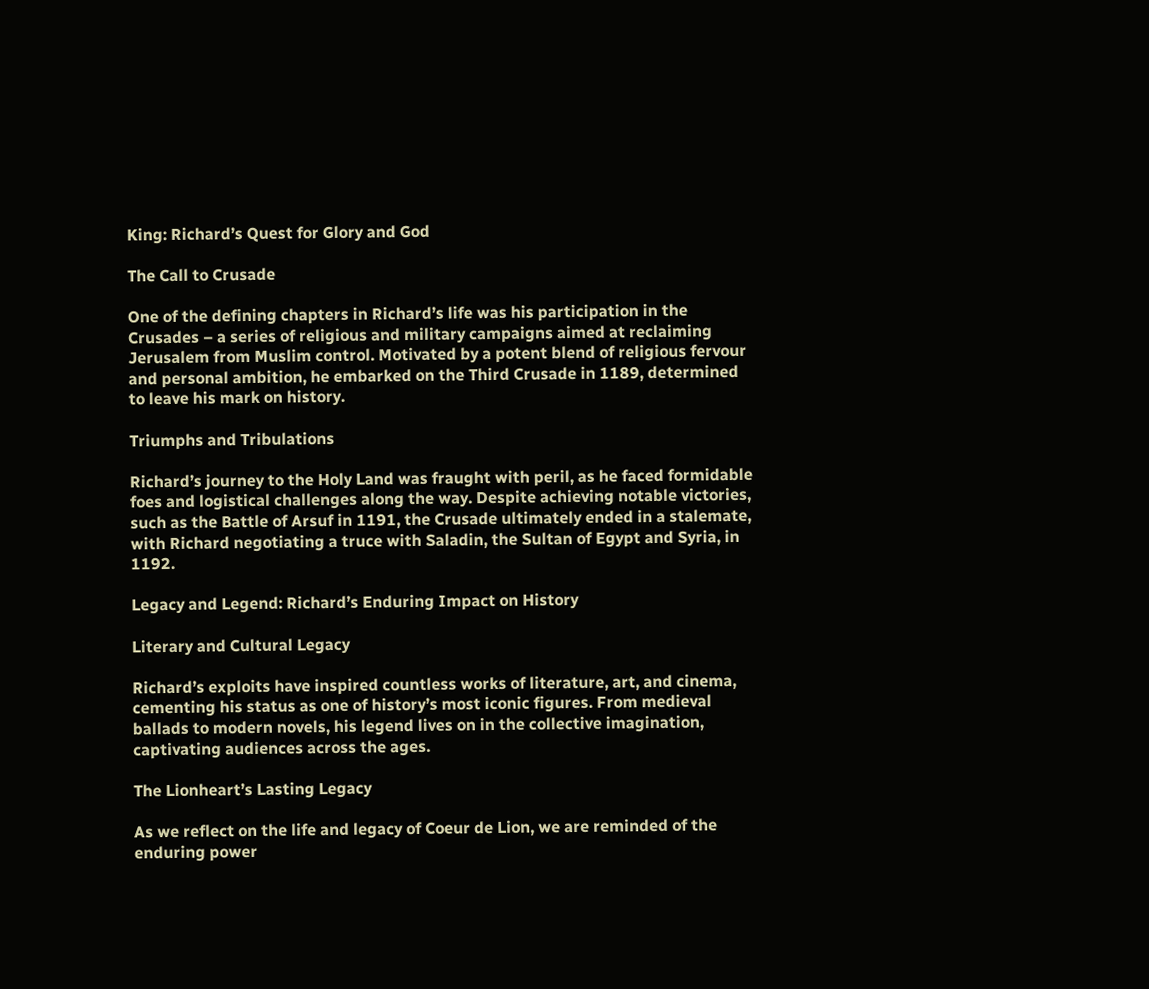King: Richard’s Quest for Glory and God

The Call to Crusade

One of the defining chapters in Richard’s life was his participation in the Crusades – a series of religious and military campaigns aimed at reclaiming Jerusalem from Muslim control. Motivated by a potent blend of religious fervour and personal ambition, he embarked on the Third Crusade in 1189, determined to leave his mark on history.

Triumphs and Tribulations

Richard’s journey to the Holy Land was fraught with peril, as he faced formidable foes and logistical challenges along the way. Despite achieving notable victories, such as the Battle of Arsuf in 1191, the Crusade ultimately ended in a stalemate, with Richard negotiating a truce with Saladin, the Sultan of Egypt and Syria, in 1192.

Legacy and Legend: Richard’s Enduring Impact on History

Literary and Cultural Legacy

Richard’s exploits have inspired countless works of literature, art, and cinema, cementing his status as one of history’s most iconic figures. From medieval ballads to modern novels, his legend lives on in the collective imagination, captivating audiences across the ages.

The Lionheart’s Lasting Legacy

As we reflect on the life and legacy of Coeur de Lion, we are reminded of the enduring power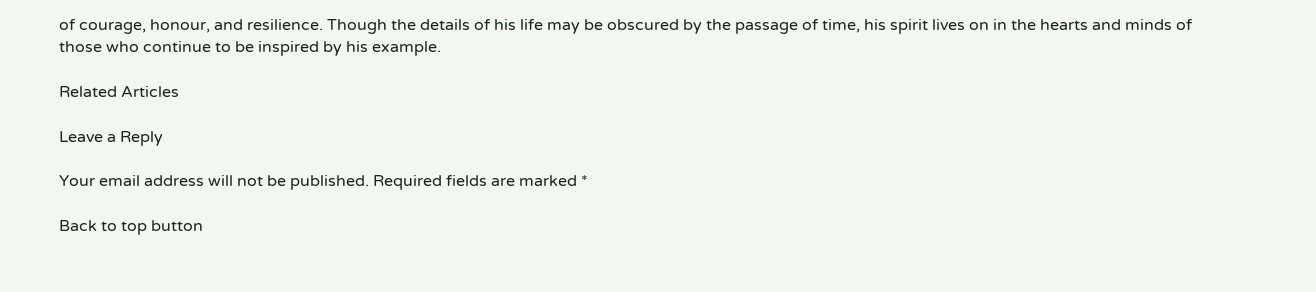of courage, honour, and resilience. Though the details of his life may be obscured by the passage of time, his spirit lives on in the hearts and minds of those who continue to be inspired by his example.

Related Articles

Leave a Reply

Your email address will not be published. Required fields are marked *

Back to top button